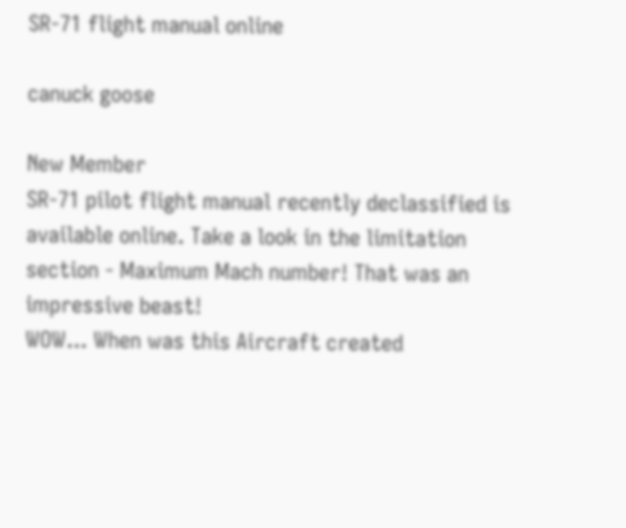SR-71 flight manual online

canuck goose

New Member
SR-71 pilot flight manual recently declassified is available online. Take a look in the limitation section - Maximum Mach number! That was an impressive beast!
WOW... When was this Aircraft created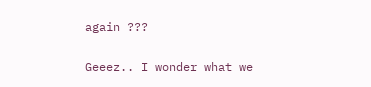again ???

Geeez.. I wonder what we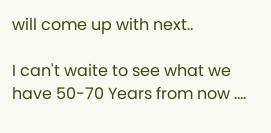will come up with next..

I can't waite to see what we have 50-70 Years from now ....